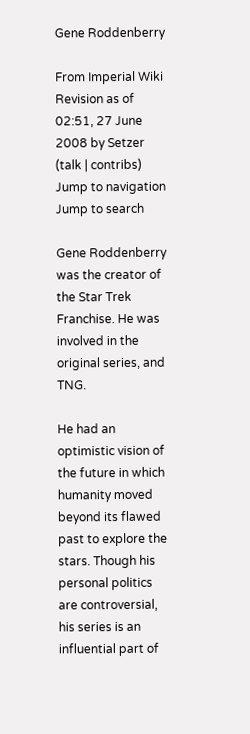Gene Roddenberry

From Imperial Wiki
Revision as of 02:51, 27 June 2008 by Setzer (talk | contribs)
Jump to navigation Jump to search

Gene Roddenberry was the creator of the Star Trek Franchise. He was involved in the original series, and TNG.

He had an optimistic vision of the future in which humanity moved beyond its flawed past to explore the stars. Though his personal politics are controversial, his series is an influential part of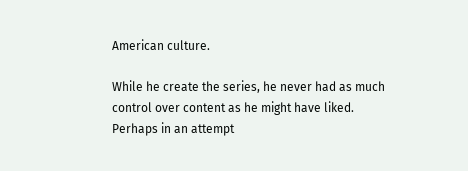American culture.

While he create the series, he never had as much control over content as he might have liked. Perhaps in an attempt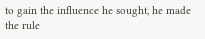to gain the influence he sought, he made the rule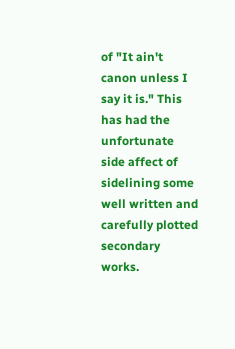of "It ain't canon unless I say it is." This has had the unfortunate side affect of sidelining some well written and carefully plotted secondary works.